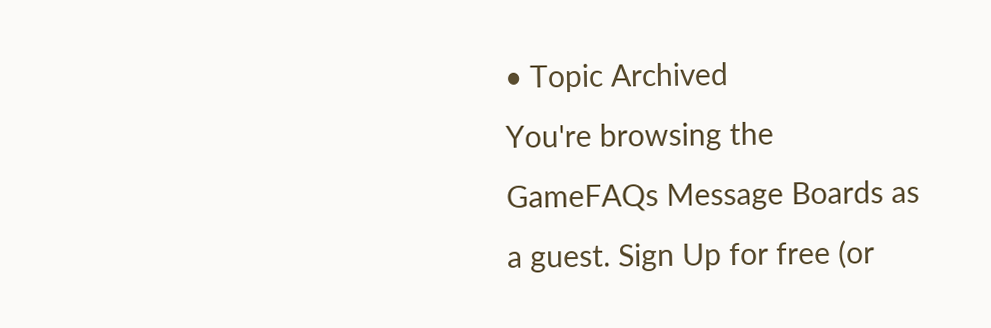• Topic Archived
You're browsing the GameFAQs Message Boards as a guest. Sign Up for free (or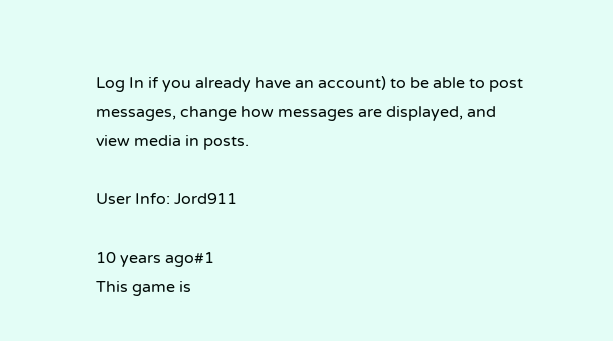Log In if you already have an account) to be able to post messages, change how messages are displayed, and view media in posts.

User Info: Jord911

10 years ago#1
This game is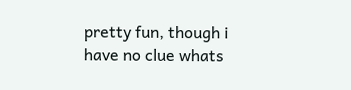pretty fun, though i have no clue whats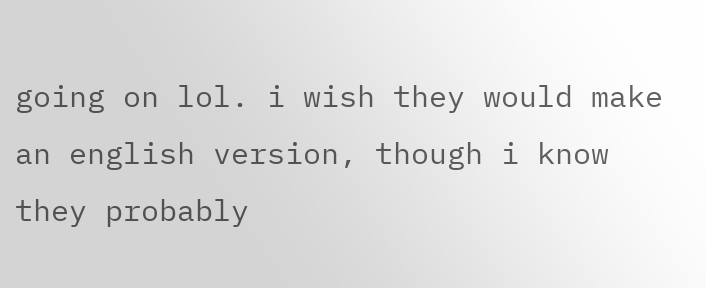going on lol. i wish they would make an english version, though i know they probably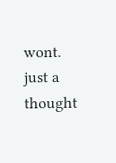wont. just a thought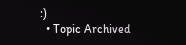:)
  • Topic Archived